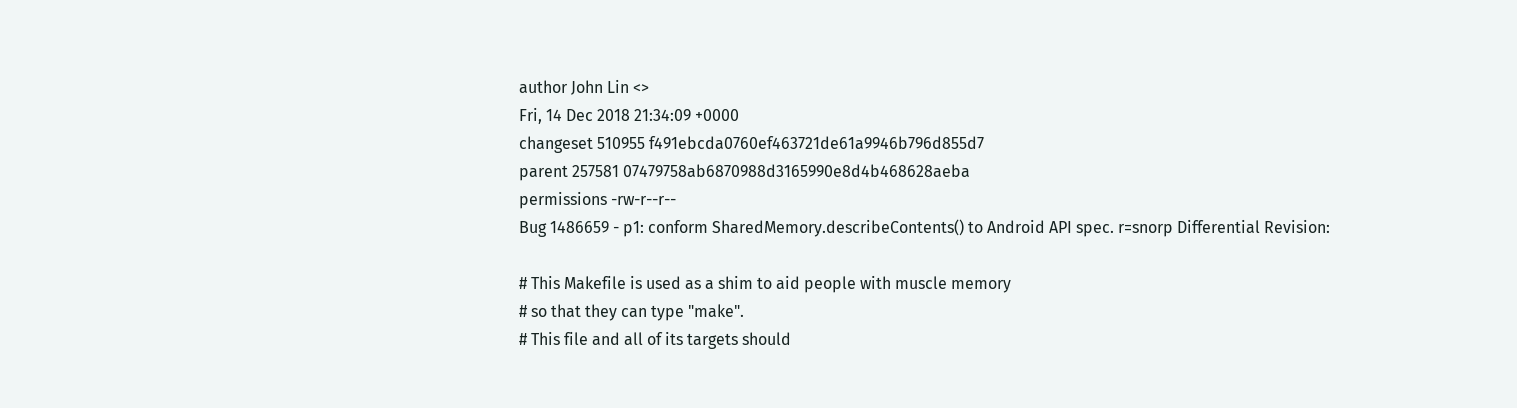author John Lin <>
Fri, 14 Dec 2018 21:34:09 +0000
changeset 510955 f491ebcda0760ef463721de61a9946b796d855d7
parent 257581 07479758ab6870988d3165990e8d4b468628aeba
permissions -rw-r--r--
Bug 1486659 - p1: conform SharedMemory.describeContents() to Android API spec. r=snorp Differential Revision:

# This Makefile is used as a shim to aid people with muscle memory
# so that they can type "make".
# This file and all of its targets should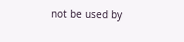not be used by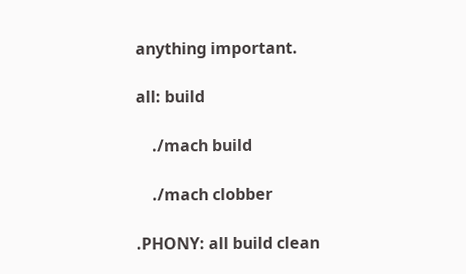anything important.

all: build

    ./mach build

    ./mach clobber

.PHONY: all build clean